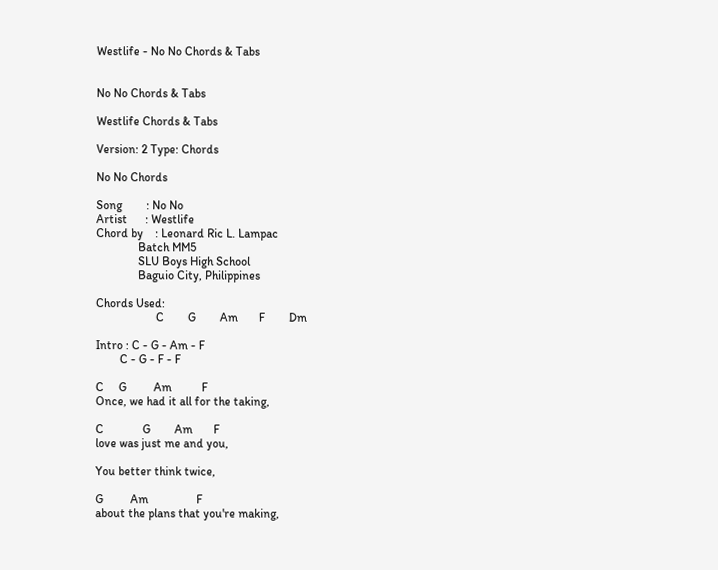Westlife - No No Chords & Tabs


No No Chords & Tabs

Westlife Chords & Tabs

Version: 2 Type: Chords

No No Chords

Song        : No No
Artist      : Westlife
Chord by    : Leonard Ric L. Lampac
              Batch MM5
              SLU Boys High School
              Baguio City, Philippines

Chords Used:
                    C        G        Am       F        Dm

Intro : C - G - Am - F
        C - G - F - F

C     G         Am          F
Once, we had it all for the taking,

C             G        Am       F
love was just me and you,

You better think twice,

G         Am                F
about the plans that you're making,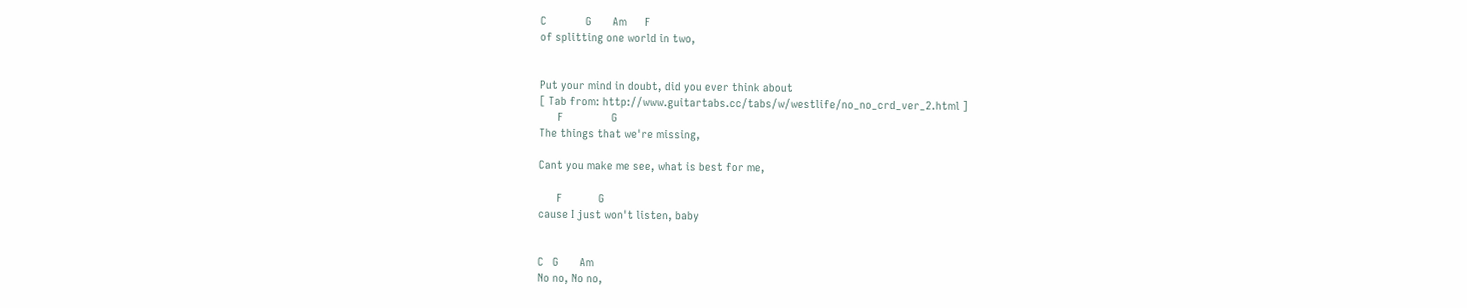C             G       Am      F
of splitting one world in two,


Put your mind in doubt, did you ever think about
[ Tab from: http://www.guitartabs.cc/tabs/w/westlife/no_no_crd_ver_2.html ]
      F                G
The things that we're missing,

Cant you make me see, what is best for me,

      F            G
cause I just won't listen, baby


C   G       Am
No no, No no,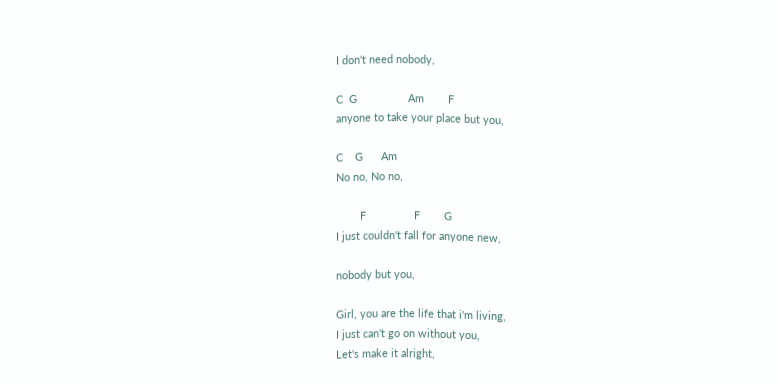I don't need nobody,

C  G                 Am        F
anyone to take your place but you,

C    G      Am
No no, No no,

        F                F        G
I just couldn't fall for anyone new,

nobody but you,

Girl, you are the life that i'm living,
I just can't go on without you,
Let's make it alright,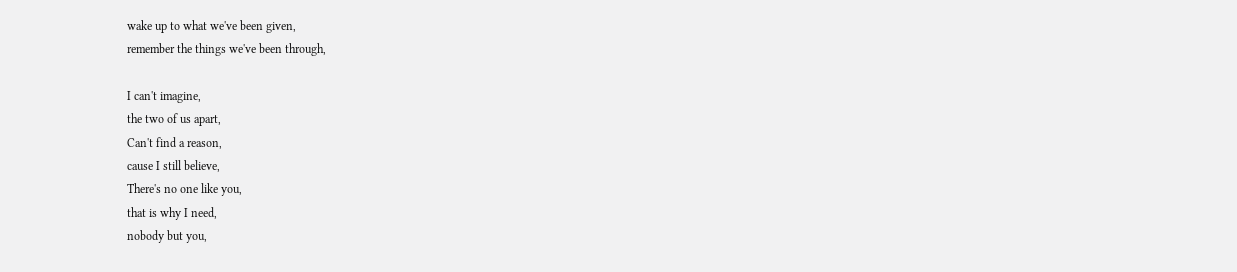wake up to what we've been given,
remember the things we've been through,

I can't imagine,
the two of us apart,
Can't find a reason,
cause I still believe,
There's no one like you,
that is why I need,
nobody but you,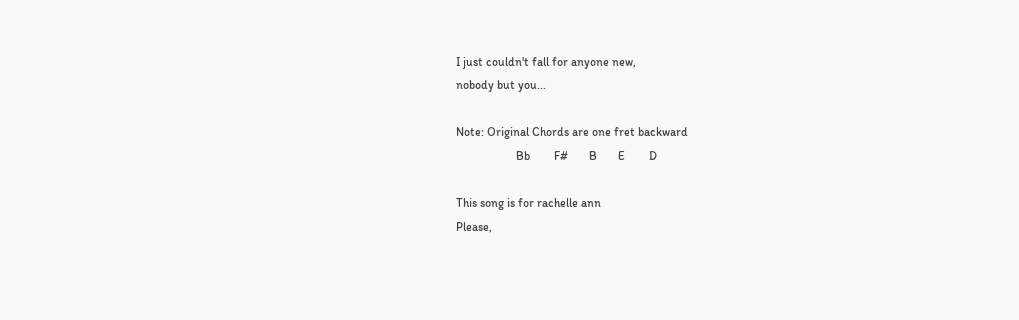I just couldn't fall for anyone new,
nobody but you...

Note: Original Chords are one fret backward
                    Bb        F#       B       E        D

This song is for rachelle ann
Please,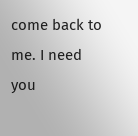come back to me. I need you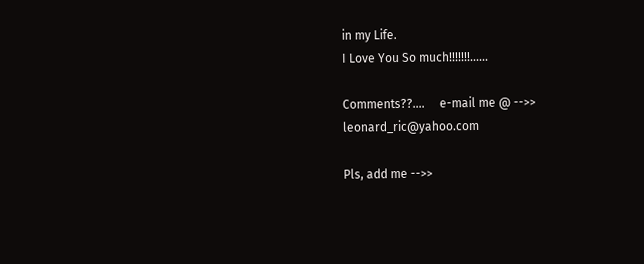in my Life.
I Love You So much!!!!!!!......

Comments??....     e-mail me @ -->>  leonard_ric@yahoo.com

Pls, add me -->>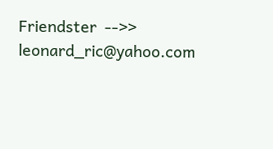Friendster  -->>  leonard_ric@yahoo.com